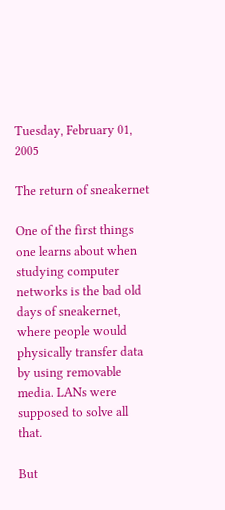Tuesday, February 01, 2005

The return of sneakernet

One of the first things one learns about when studying computer networks is the bad old days of sneakernet, where people would physically transfer data by using removable media. LANs were supposed to solve all that.

But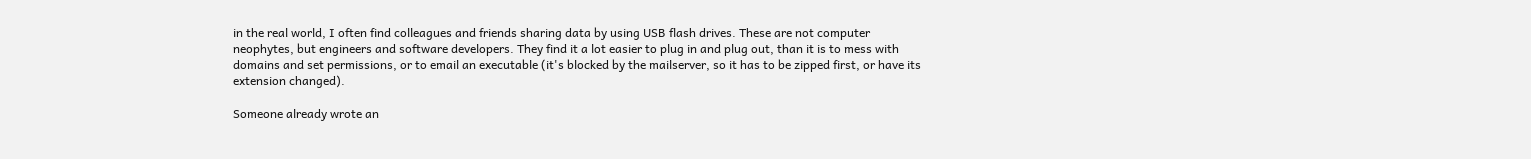in the real world, I often find colleagues and friends sharing data by using USB flash drives. These are not computer neophytes, but engineers and software developers. They find it a lot easier to plug in and plug out, than it is to mess with domains and set permissions, or to email an executable (it's blocked by the mailserver, so it has to be zipped first, or have its extension changed).

Someone already wrote an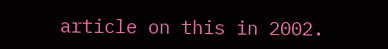article on this in 2002.